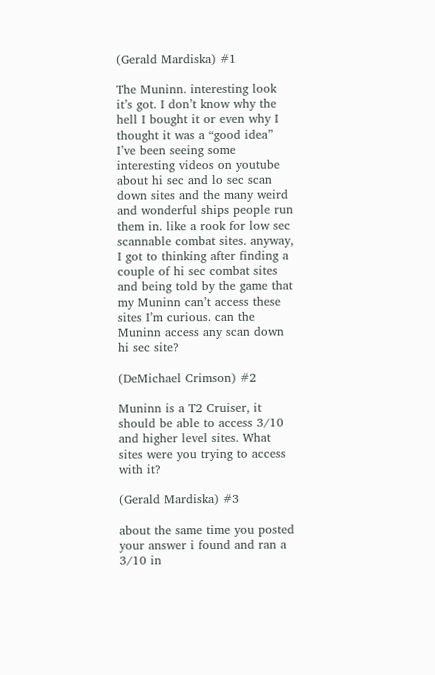(Gerald Mardiska) #1

The Muninn. interesting look it’s got. I don’t know why the hell I bought it or even why I thought it was a “good idea” I’ve been seeing some interesting videos on youtube about hi sec and lo sec scan down sites and the many weird and wonderful ships people run them in. like a rook for low sec scannable combat sites. anyway, I got to thinking after finding a couple of hi sec combat sites and being told by the game that my Muninn can’t access these sites I’m curious. can the Muninn access any scan down hi sec site?

(DeMichael Crimson) #2

Muninn is a T2 Cruiser, it should be able to access 3/10 and higher level sites. What sites were you trying to access with it?

(Gerald Mardiska) #3

about the same time you posted your answer i found and ran a 3/10 in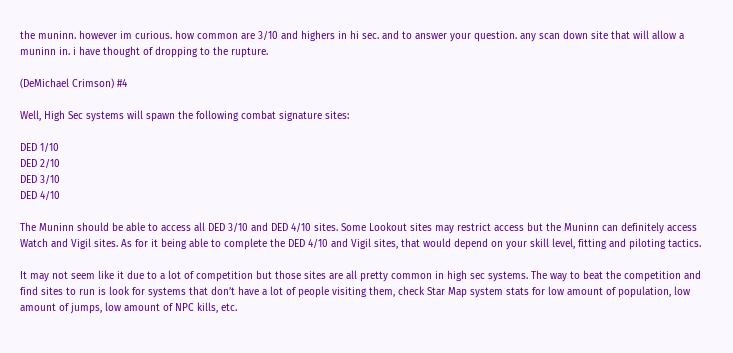the muninn. however im curious. how common are 3/10 and highers in hi sec. and to answer your question. any scan down site that will allow a muninn in. i have thought of dropping to the rupture.

(DeMichael Crimson) #4

Well, High Sec systems will spawn the following combat signature sites:

DED 1/10
DED 2/10
DED 3/10
DED 4/10

The Muninn should be able to access all DED 3/10 and DED 4/10 sites. Some Lookout sites may restrict access but the Muninn can definitely access Watch and Vigil sites. As for it being able to complete the DED 4/10 and Vigil sites, that would depend on your skill level, fitting and piloting tactics.

It may not seem like it due to a lot of competition but those sites are all pretty common in high sec systems. The way to beat the competition and find sites to run is look for systems that don’t have a lot of people visiting them, check Star Map system stats for low amount of population, low amount of jumps, low amount of NPC kills, etc.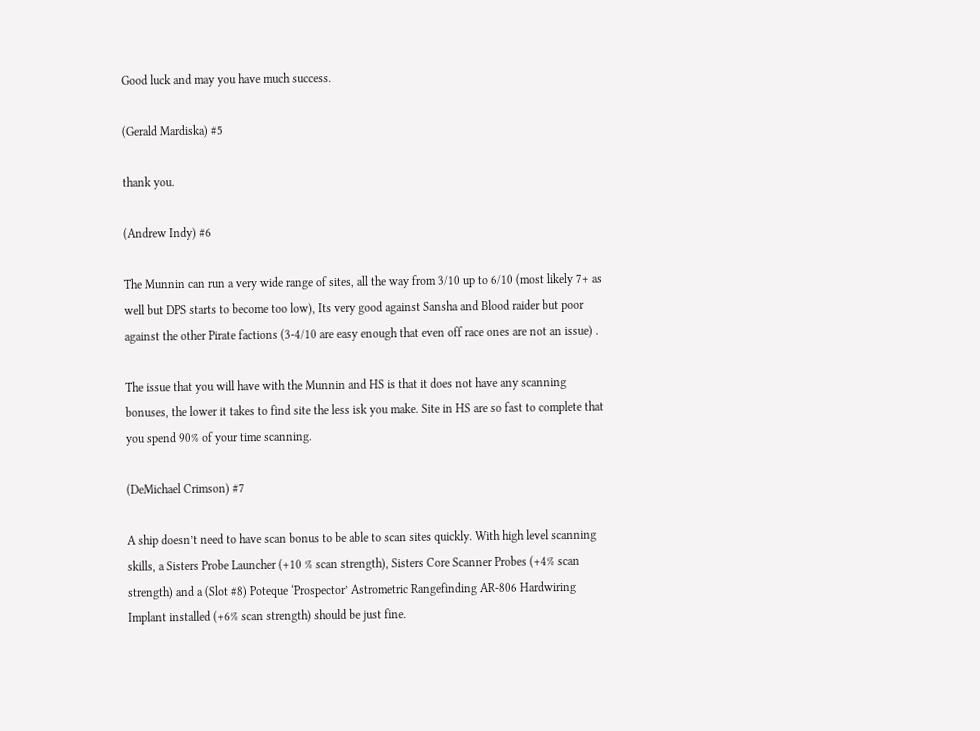Good luck and may you have much success.

(Gerald Mardiska) #5

thank you.

(Andrew Indy) #6

The Munnin can run a very wide range of sites, all the way from 3/10 up to 6/10 (most likely 7+ as well but DPS starts to become too low), Its very good against Sansha and Blood raider but poor against the other Pirate factions (3-4/10 are easy enough that even off race ones are not an issue) .

The issue that you will have with the Munnin and HS is that it does not have any scanning bonuses, the lower it takes to find site the less isk you make. Site in HS are so fast to complete that you spend 90% of your time scanning.

(DeMichael Crimson) #7

A ship doesn’t need to have scan bonus to be able to scan sites quickly. With high level scanning skills, a Sisters Probe Launcher (+10 % scan strength), Sisters Core Scanner Probes (+4% scan strength) and a (Slot #8) Poteque ‘Prospector’ Astrometric Rangefinding AR-806 Hardwiring Implant installed (+6% scan strength) should be just fine.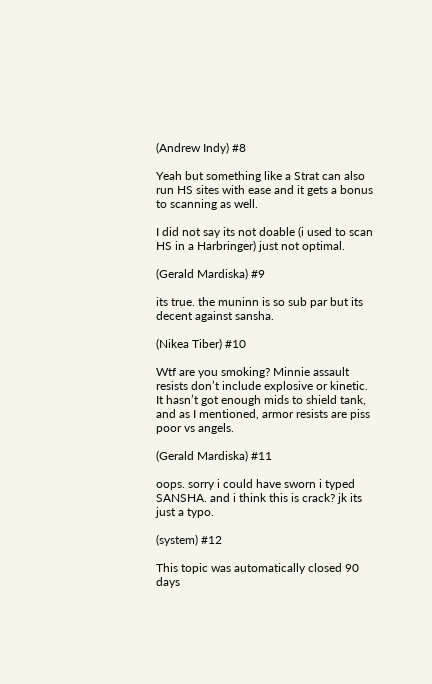(Andrew Indy) #8

Yeah but something like a Strat can also run HS sites with ease and it gets a bonus to scanning as well.

I did not say its not doable (i used to scan HS in a Harbringer) just not optimal.

(Gerald Mardiska) #9

its true. the muninn is so sub par but its decent against sansha.

(Nikea Tiber) #10

Wtf are you smoking? Minnie assault resists don’t include explosive or kinetic. It hasn’t got enough mids to shield tank, and as I mentioned, armor resists are piss poor vs angels.

(Gerald Mardiska) #11

oops. sorry i could have sworn i typed SANSHA. and i think this is crack? jk its just a typo.

(system) #12

This topic was automatically closed 90 days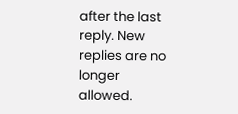after the last reply. New replies are no longer allowed.